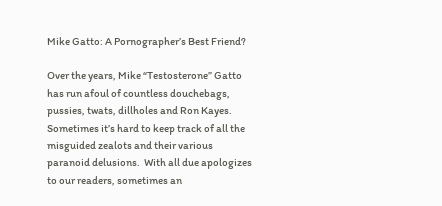Mike Gatto: A Pornographer’s Best Friend?

Over the years, Mike “Testosterone” Gatto has run afoul of countless douchebags, pussies, twats, dillholes and Ron Kayes.  Sometimes it’s hard to keep track of all the misguided zealots and their various paranoid delusions.  With all due apologizes to our readers, sometimes an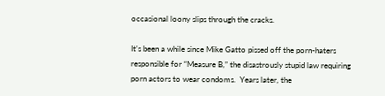occasional loony slips through the cracks.

It’s been a while since Mike Gatto pissed off the porn-haters responsible for “Measure B,” the disastrously stupid law requiring porn actors to wear condoms.  Years later, the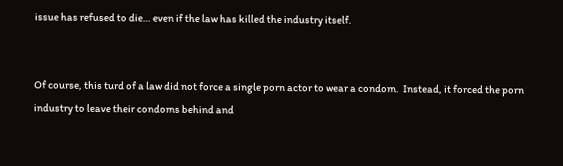issue has refused to die… even if the law has killed the industry itself.


Of course, this turd of a law did not force a single porn actor to wear a condom.  Instead, it forced the porn industry to leave their condoms behind and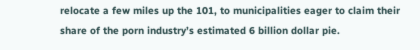relocate a few miles up the 101, to municipalities eager to claim their share of the porn industry’s estimated 6 billion dollar pie.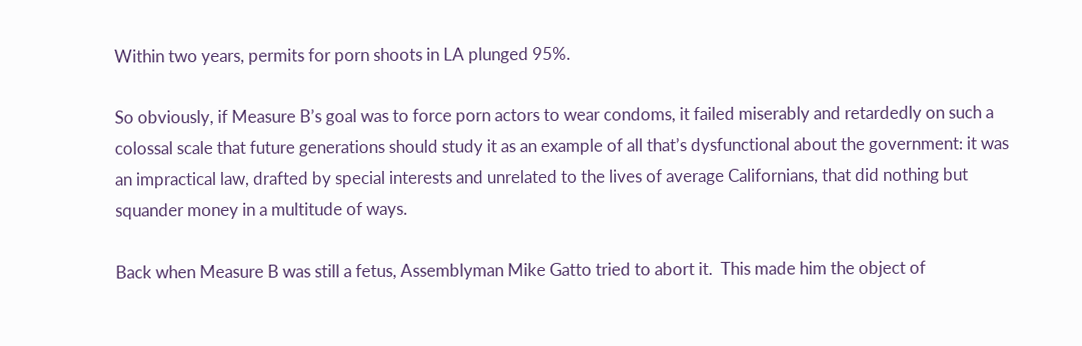Within two years, permits for porn shoots in LA plunged 95%.

So obviously, if Measure B’s goal was to force porn actors to wear condoms, it failed miserably and retardedly on such a colossal scale that future generations should study it as an example of all that’s dysfunctional about the government: it was an impractical law, drafted by special interests and unrelated to the lives of average Californians, that did nothing but squander money in a multitude of ways.

Back when Measure B was still a fetus, Assemblyman Mike Gatto tried to abort it.  This made him the object of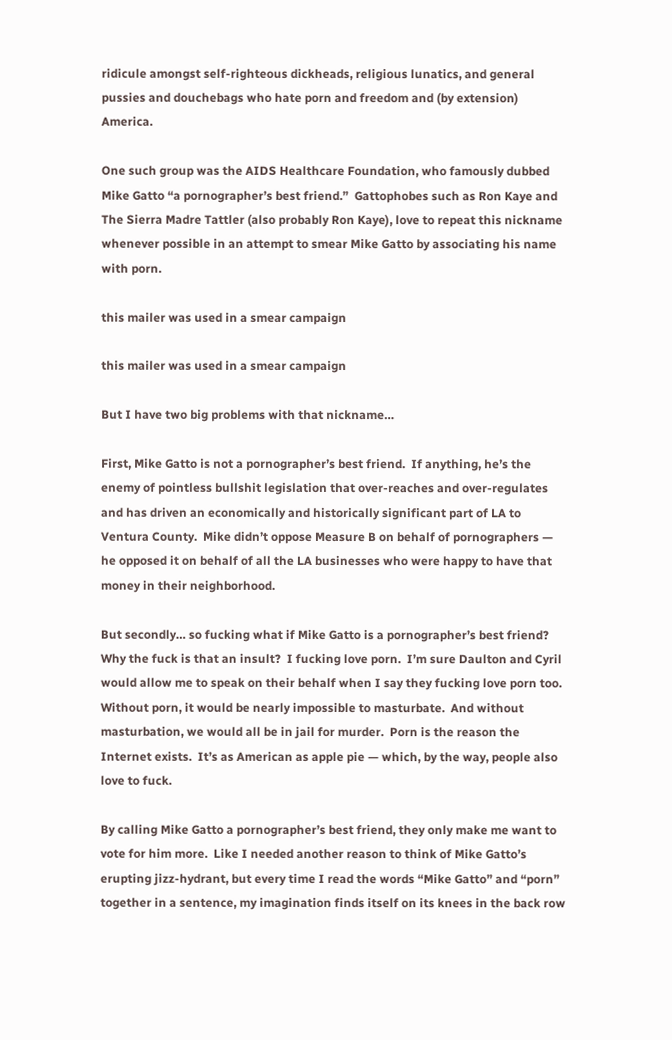ridicule amongst self-righteous dickheads, religious lunatics, and general pussies and douchebags who hate porn and freedom and (by extension) America.

One such group was the AIDS Healthcare Foundation, who famously dubbed Mike Gatto “a pornographer’s best friend.”  Gattophobes such as Ron Kaye and The Sierra Madre Tattler (also probably Ron Kaye), love to repeat this nickname whenever possible in an attempt to smear Mike Gatto by associating his name with porn.

this mailer was used in a smear campaign

this mailer was used in a smear campaign

But I have two big problems with that nickname…

First, Mike Gatto is not a pornographer’s best friend.  If anything, he’s the enemy of pointless bullshit legislation that over-reaches and over-regulates and has driven an economically and historically significant part of LA to Ventura County.  Mike didn’t oppose Measure B on behalf of pornographers — he opposed it on behalf of all the LA businesses who were happy to have that money in their neighborhood.

But secondly… so fucking what if Mike Gatto is a pornographer’s best friend?  Why the fuck is that an insult?  I fucking love porn.  I’m sure Daulton and Cyril would allow me to speak on their behalf when I say they fucking love porn too.  Without porn, it would be nearly impossible to masturbate.  And without masturbation, we would all be in jail for murder.  Porn is the reason the Internet exists.  It’s as American as apple pie — which, by the way, people also love to fuck.

By calling Mike Gatto a pornographer’s best friend, they only make me want to vote for him more.  Like I needed another reason to think of Mike Gatto’s erupting jizz-hydrant, but every time I read the words “Mike Gatto” and “porn” together in a sentence, my imagination finds itself on its knees in the back row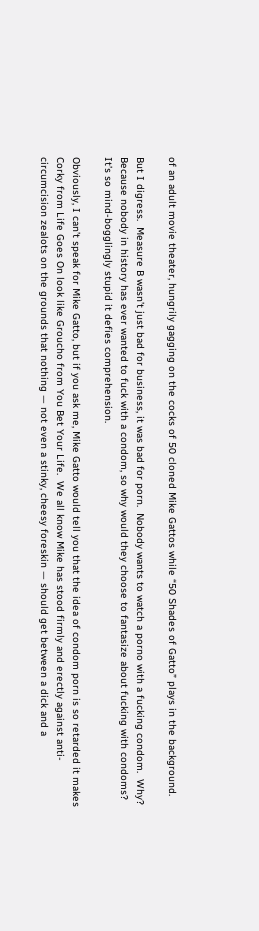of an adult movie theater, hungrily gagging on the cocks of 50 cloned Mike Gattos while “50 Shades of Gatto” plays in the background.

But I digress.  Measure B wasn’t just bad for business, it was bad for porn.  Nobody wants to watch a porno with a fucking condom.  Why?  Because nobody in history has ever wanted to fuck with a condom, so why would they choose to fantasize about fucking with condoms?  It’s so mind-bogglingly stupid it defies comprehension.

Obviously, I can’t speak for Mike Gatto, but if you ask me, Mike Gatto would tell you that the idea of condom porn is so retarded it makes Corky from Life Goes On look like Groucho from You Bet Your Life.  We all know Mike has stood firmly and erectly against anti-circumcision zealots on the grounds that nothing — not even a stinky, cheesy foreskin — should get between a dick and a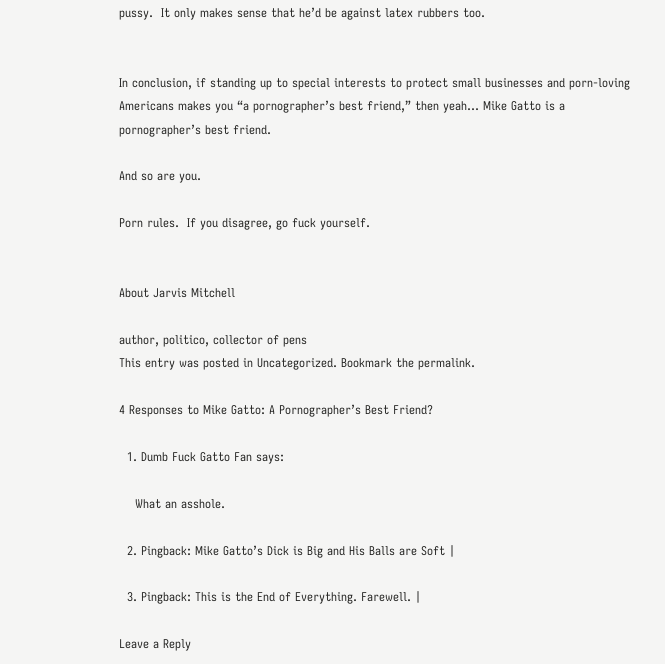pussy.  It only makes sense that he’d be against latex rubbers too.


In conclusion, if standing up to special interests to protect small businesses and porn-loving Americans makes you “a pornographer’s best friend,” then yeah… Mike Gatto is a pornographer’s best friend.

And so are you.

Porn rules.  If you disagree, go fuck yourself.


About Jarvis Mitchell

author, politico, collector of pens
This entry was posted in Uncategorized. Bookmark the permalink.

4 Responses to Mike Gatto: A Pornographer’s Best Friend?

  1. Dumb Fuck Gatto Fan says:

    What an asshole.

  2. Pingback: Mike Gatto’s Dick is Big and His Balls are Soft |

  3. Pingback: This is the End of Everything. Farewell. |

Leave a Reply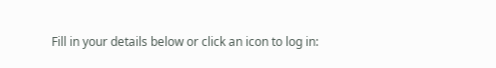Fill in your details below or click an icon to log in: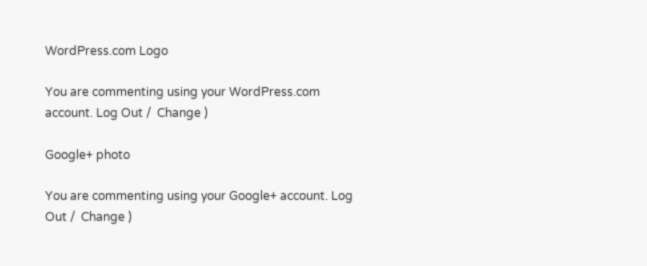WordPress.com Logo

You are commenting using your WordPress.com account. Log Out /  Change )

Google+ photo

You are commenting using your Google+ account. Log Out /  Change )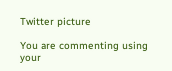Twitter picture

You are commenting using your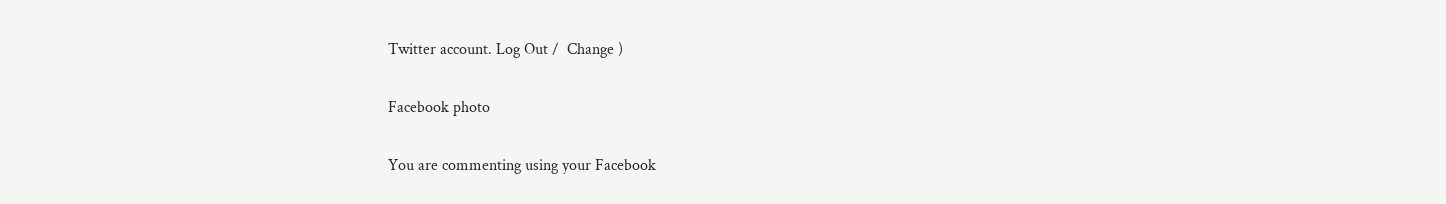Twitter account. Log Out /  Change )

Facebook photo

You are commenting using your Facebook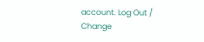account. Log Out /  Change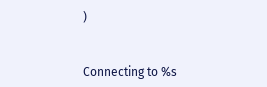)


Connecting to %s